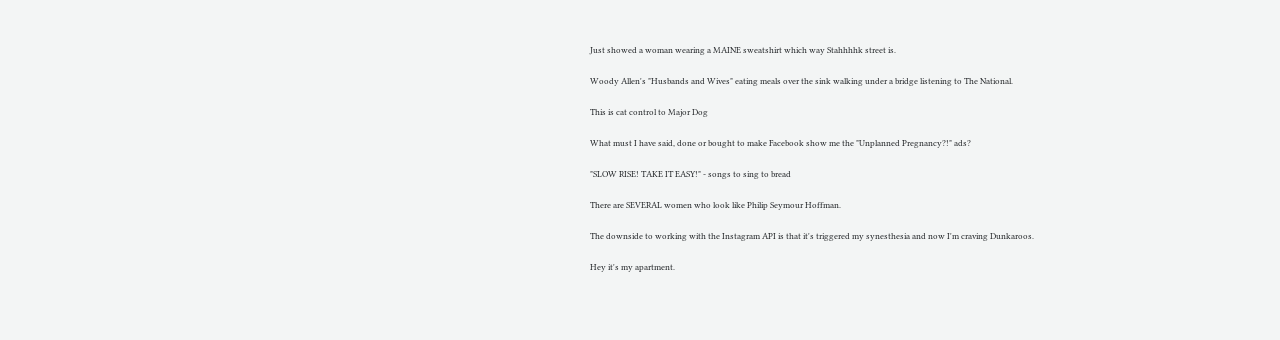Just showed a woman wearing a MAINE sweatshirt which way Stahhhhk street is.

Woody Allen's "Husbands and Wives" eating meals over the sink walking under a bridge listening to The National.

This is cat control to Major Dog

What must I have said, done or bought to make Facebook show me the "Unplanned Pregnancy?!" ads?

"SLOW RISE! TAKE IT EASY!" - songs to sing to bread

There are SEVERAL women who look like Philip Seymour Hoffman.

The downside to working with the Instagram API is that it's triggered my synesthesia and now I'm craving Dunkaroos.

Hey it's my apartment.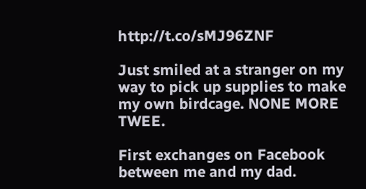http://t.co/sMJ96ZNF

Just smiled at a stranger on my way to pick up supplies to make my own birdcage. NONE MORE TWEE.

First exchanges on Facebook between me and my dad.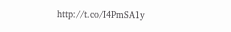http://t.co/I4PmSA1y